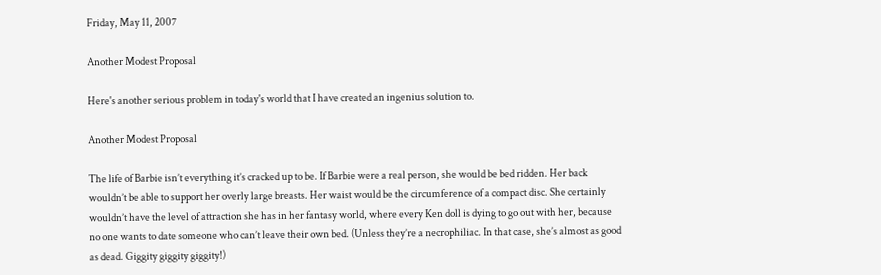Friday, May 11, 2007

Another Modest Proposal

Here's another serious problem in today's world that I have created an ingenius solution to.

Another Modest Proposal

The life of Barbie isn’t everything it’s cracked up to be. If Barbie were a real person, she would be bed ridden. Her back wouldn’t be able to support her overly large breasts. Her waist would be the circumference of a compact disc. She certainly wouldn’t have the level of attraction she has in her fantasy world, where every Ken doll is dying to go out with her, because no one wants to date someone who can’t leave their own bed. (Unless they’re a necrophiliac. In that case, she’s almost as good as dead. Giggity giggity giggity!)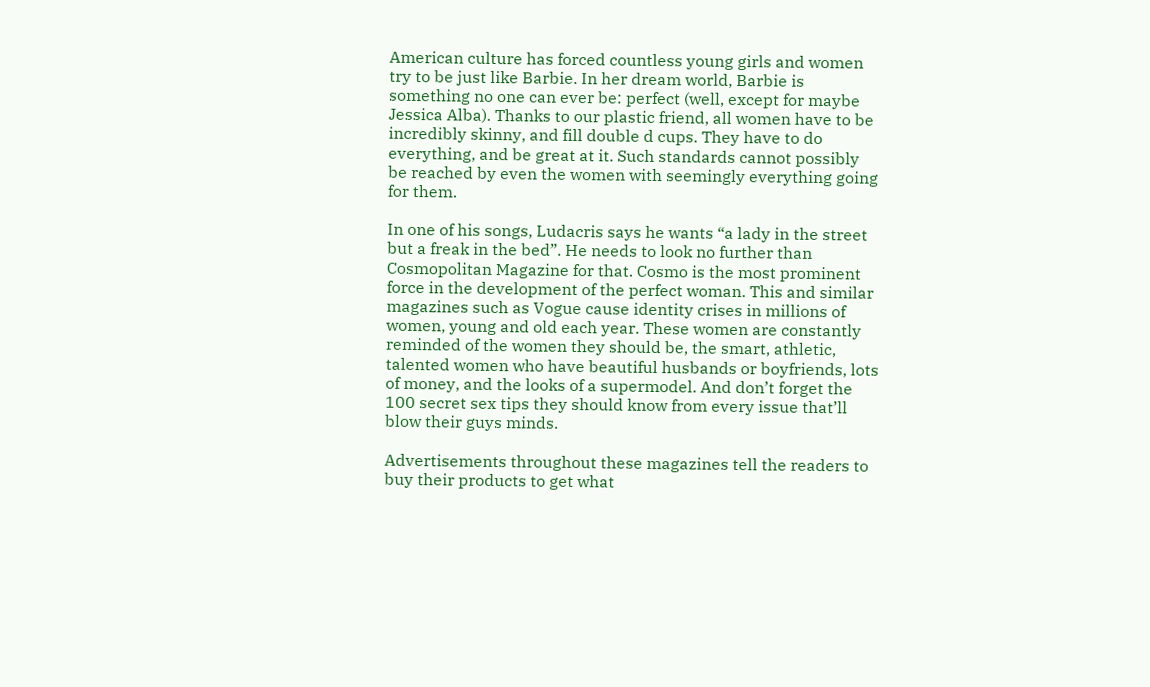American culture has forced countless young girls and women try to be just like Barbie. In her dream world, Barbie is something no one can ever be: perfect (well, except for maybe Jessica Alba). Thanks to our plastic friend, all women have to be incredibly skinny, and fill double d cups. They have to do everything, and be great at it. Such standards cannot possibly be reached by even the women with seemingly everything going for them.

In one of his songs, Ludacris says he wants “a lady in the street but a freak in the bed”. He needs to look no further than Cosmopolitan Magazine for that. Cosmo is the most prominent force in the development of the perfect woman. This and similar magazines such as Vogue cause identity crises in millions of women, young and old each year. These women are constantly reminded of the women they should be, the smart, athletic, talented women who have beautiful husbands or boyfriends, lots of money, and the looks of a supermodel. And don’t forget the 100 secret sex tips they should know from every issue that’ll blow their guys minds.

Advertisements throughout these magazines tell the readers to buy their products to get what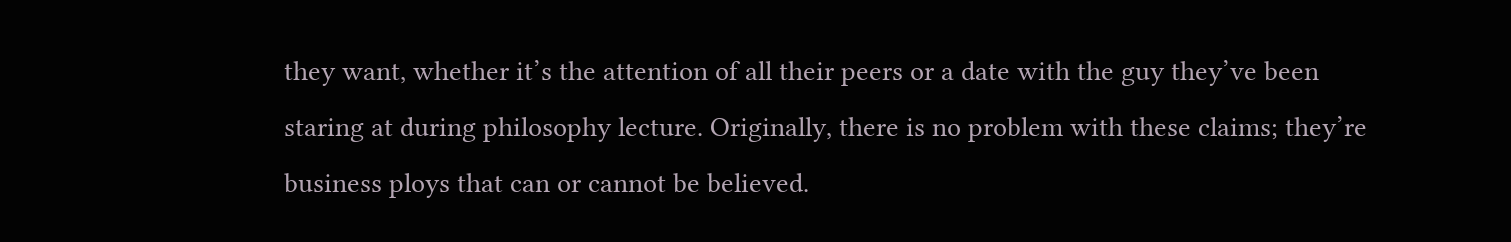they want, whether it’s the attention of all their peers or a date with the guy they’ve been staring at during philosophy lecture. Originally, there is no problem with these claims; they’re business ploys that can or cannot be believed.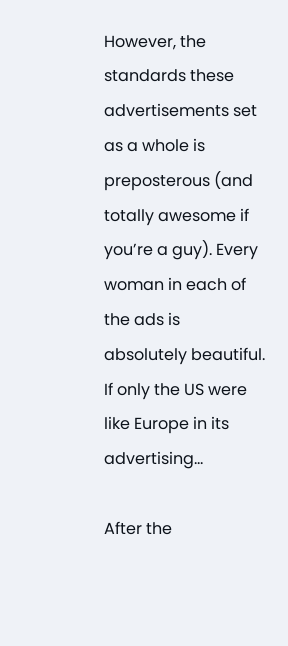However, the standards these advertisements set as a whole is preposterous (and totally awesome if you’re a guy). Every woman in each of the ads is absolutely beautiful. If only the US were like Europe in its advertising…

After the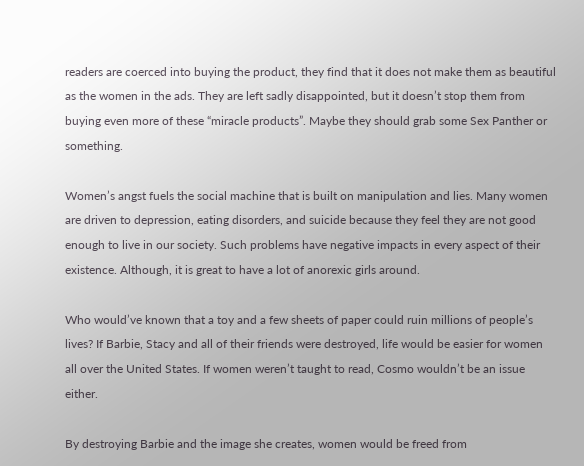readers are coerced into buying the product, they find that it does not make them as beautiful as the women in the ads. They are left sadly disappointed, but it doesn’t stop them from buying even more of these “miracle products”. Maybe they should grab some Sex Panther or something.

Women’s angst fuels the social machine that is built on manipulation and lies. Many women are driven to depression, eating disorders, and suicide because they feel they are not good enough to live in our society. Such problems have negative impacts in every aspect of their existence. Although, it is great to have a lot of anorexic girls around.

Who would’ve known that a toy and a few sheets of paper could ruin millions of people’s lives? If Barbie, Stacy and all of their friends were destroyed, life would be easier for women all over the United States. If women weren’t taught to read, Cosmo wouldn’t be an issue either.

By destroying Barbie and the image she creates, women would be freed from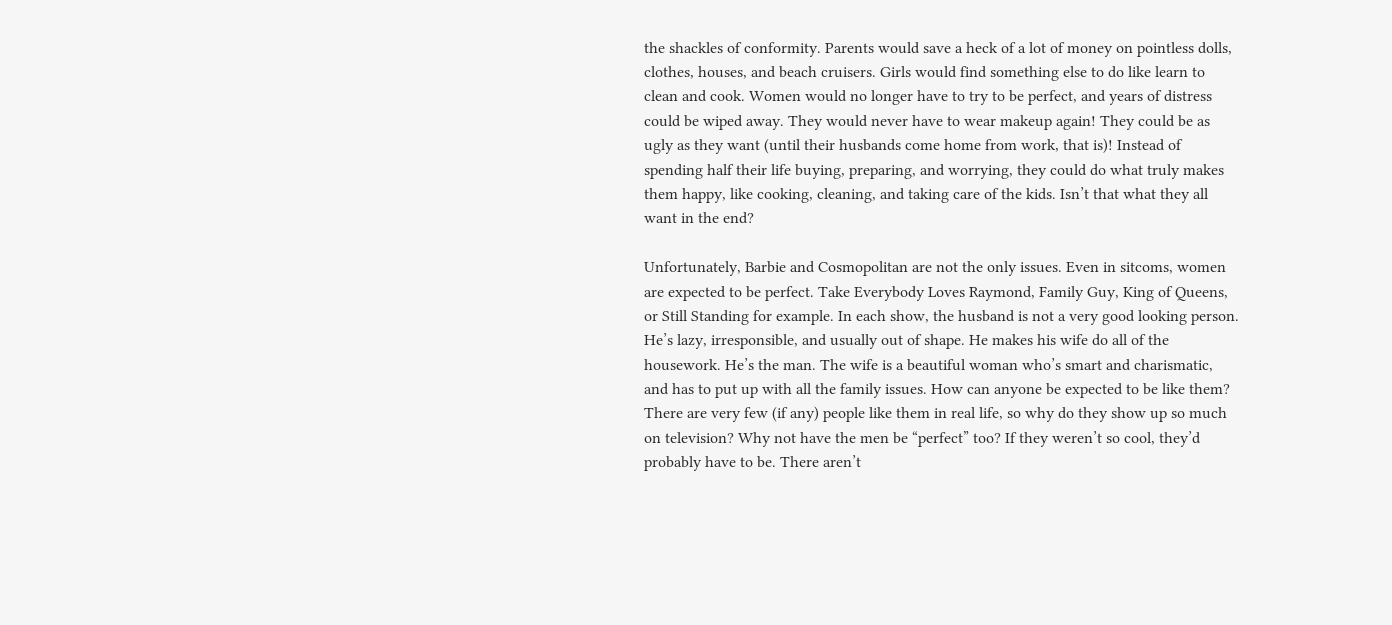the shackles of conformity. Parents would save a heck of a lot of money on pointless dolls, clothes, houses, and beach cruisers. Girls would find something else to do like learn to clean and cook. Women would no longer have to try to be perfect, and years of distress could be wiped away. They would never have to wear makeup again! They could be as ugly as they want (until their husbands come home from work, that is)! Instead of spending half their life buying, preparing, and worrying, they could do what truly makes them happy, like cooking, cleaning, and taking care of the kids. Isn’t that what they all want in the end?

Unfortunately, Barbie and Cosmopolitan are not the only issues. Even in sitcoms, women are expected to be perfect. Take Everybody Loves Raymond, Family Guy, King of Queens, or Still Standing for example. In each show, the husband is not a very good looking person. He’s lazy, irresponsible, and usually out of shape. He makes his wife do all of the housework. He’s the man. The wife is a beautiful woman who’s smart and charismatic, and has to put up with all the family issues. How can anyone be expected to be like them? There are very few (if any) people like them in real life, so why do they show up so much on television? Why not have the men be “perfect” too? If they weren’t so cool, they’d probably have to be. There aren’t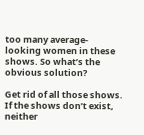too many average-looking women in these shows. So what’s the obvious solution?

Get rid of all those shows. If the shows don’t exist, neither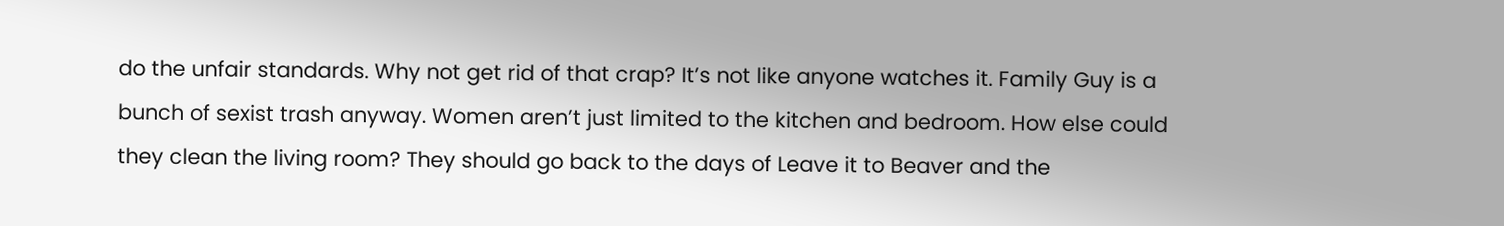do the unfair standards. Why not get rid of that crap? It’s not like anyone watches it. Family Guy is a bunch of sexist trash anyway. Women aren’t just limited to the kitchen and bedroom. How else could they clean the living room? They should go back to the days of Leave it to Beaver and the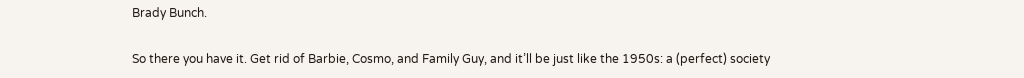Brady Bunch.

So there you have it. Get rid of Barbie, Cosmo, and Family Guy, and it’ll be just like the 1950s: a (perfect) society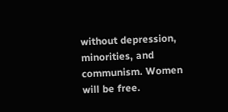without depression, minorities, and communism. Women will be free.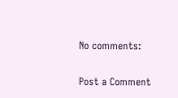No comments:

Post a Comment